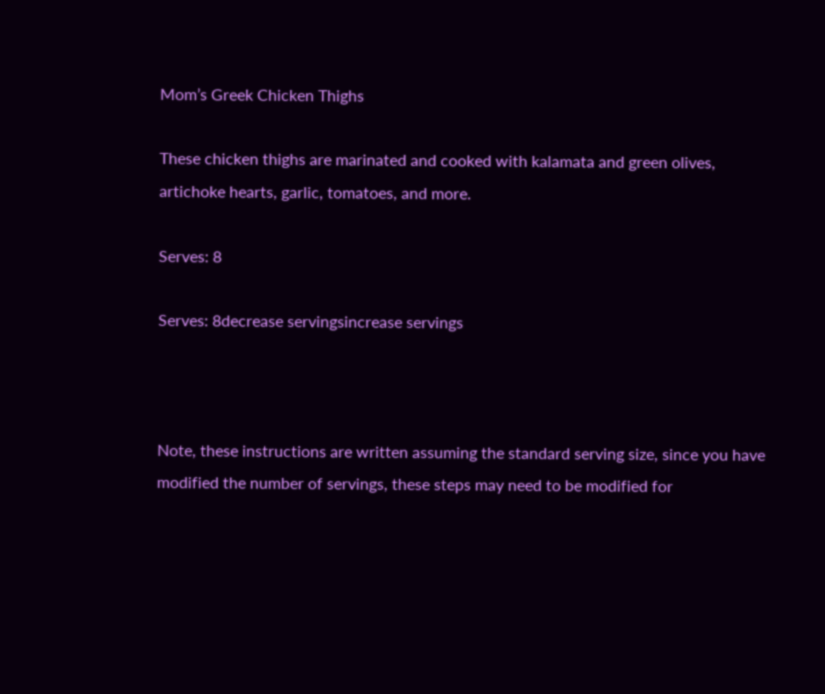Mom’s Greek Chicken Thighs

These chicken thighs are marinated and cooked with kalamata and green olives, artichoke hearts, garlic, tomatoes, and more.

Serves: 8

Serves: 8decrease servingsincrease servings



Note, these instructions are written assuming the standard serving size, since you have modified the number of servings, these steps may need to be modified for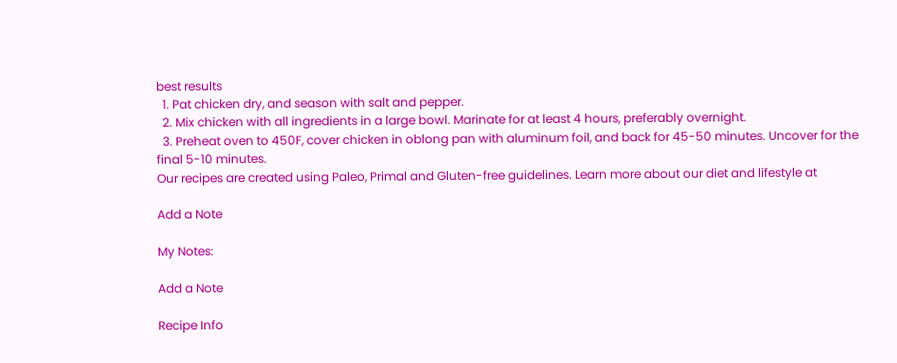best results
  1. Pat chicken dry, and season with salt and pepper.
  2. Mix chicken with all ingredients in a large bowl. Marinate for at least 4 hours, preferably overnight.
  3. Preheat oven to 450F, cover chicken in oblong pan with aluminum foil, and back for 45-50 minutes. Uncover for the final 5-10 minutes.
Our recipes are created using Paleo, Primal and Gluten-free guidelines. Learn more about our diet and lifestyle at

Add a Note

My Notes:

Add a Note

Recipe Info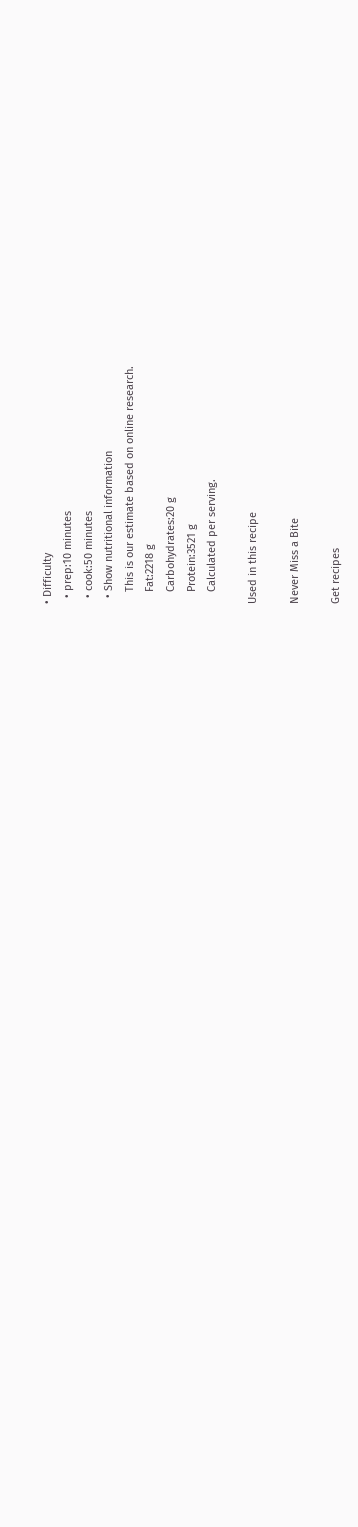• Difficulty
  • prep:10 minutes
  • cook:50 minutes
  • Show nutritional information
    This is our estimate based on online research.
    Fat:2218 g
    Carbohydrates:20 g
    Protein:3521 g
    Calculated per serving.

Used in this recipe

Never Miss a Bite

Get recipes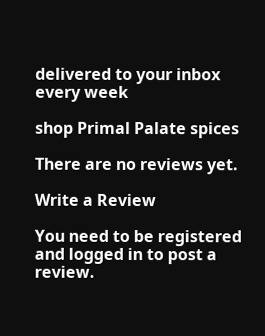delivered to your inbox every week

shop Primal Palate spices

There are no reviews yet.

Write a Review

You need to be registered and logged in to post a review.